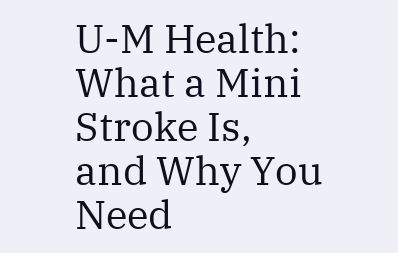U-M Health: What a Mini Stroke Is, and Why You Need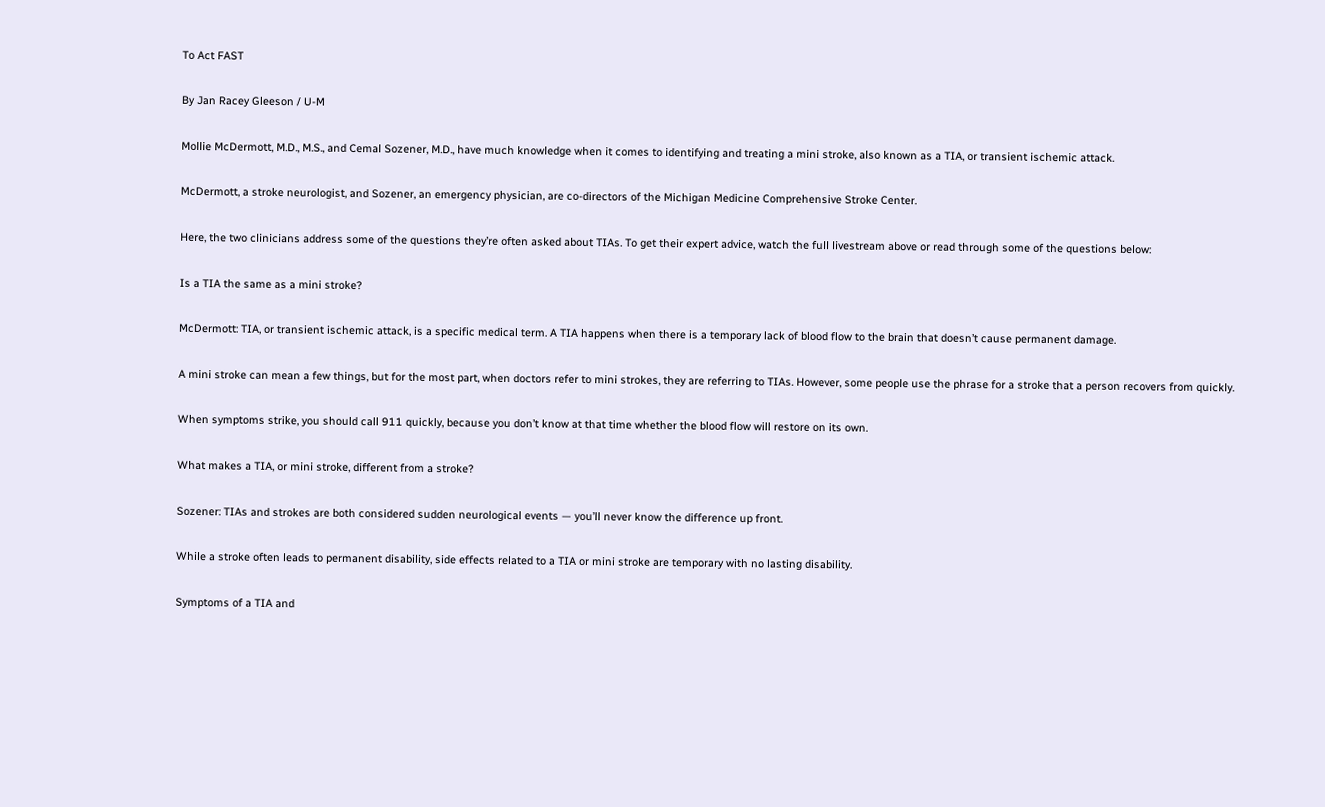To Act FAST

By Jan Racey Gleeson / U-M

Mollie McDermott, M.D., M.S., and Cemal Sozener, M.D., have much knowledge when it comes to identifying and treating a mini stroke, also known as a TIA, or transient ischemic attack.

McDermott, a stroke neurologist, and Sozener, an emergency physician, are co-directors of the Michigan Medicine Comprehensive Stroke Center.

Here, the two clinicians address some of the questions they’re often asked about TIAs. To get their expert advice, watch the full livestream above or read through some of the questions below:

Is a TIA the same as a mini stroke?

McDermott: TIA, or transient ischemic attack, is a specific medical term. A TIA happens when there is a temporary lack of blood flow to the brain that doesn’t cause permanent damage.

A mini stroke can mean a few things, but for the most part, when doctors refer to mini strokes, they are referring to TIAs. However, some people use the phrase for a stroke that a person recovers from quickly.

When symptoms strike, you should call 911 quickly, because you don’t know at that time whether the blood flow will restore on its own.

What makes a TIA, or mini stroke, different from a stroke?

Sozener: TIAs and strokes are both considered sudden neurological events — you’ll never know the difference up front.

While a stroke often leads to permanent disability, side effects related to a TIA or mini stroke are temporary with no lasting disability.

Symptoms of a TIA and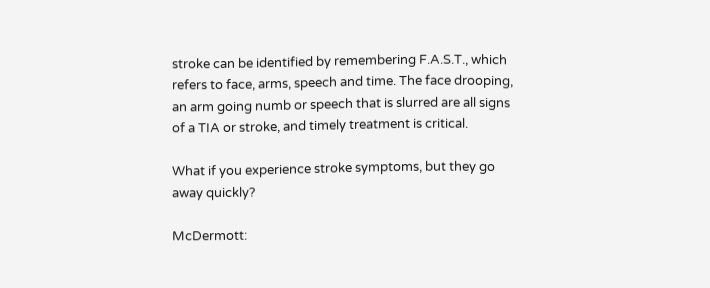stroke can be identified by remembering F.A.S.T., which refers to face, arms, speech and time. The face drooping, an arm going numb or speech that is slurred are all signs of a TIA or stroke, and timely treatment is critical.

What if you experience stroke symptoms, but they go away quickly?

McDermott: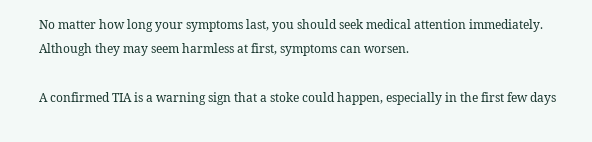No matter how long your symptoms last, you should seek medical attention immediately. Although they may seem harmless at first, symptoms can worsen.

A confirmed TIA is a warning sign that a stoke could happen, especially in the first few days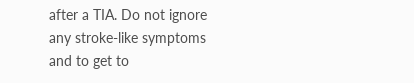after a TIA. Do not ignore any stroke-like symptoms and to get to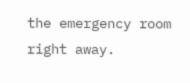the emergency room right away.